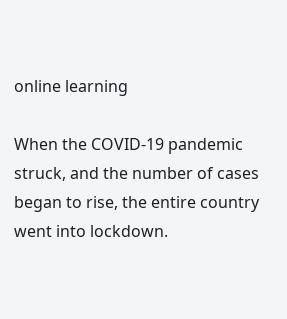online learning

When the COVID-19 pandemic struck, and the number of cases began to rise, the entire country went into lockdown.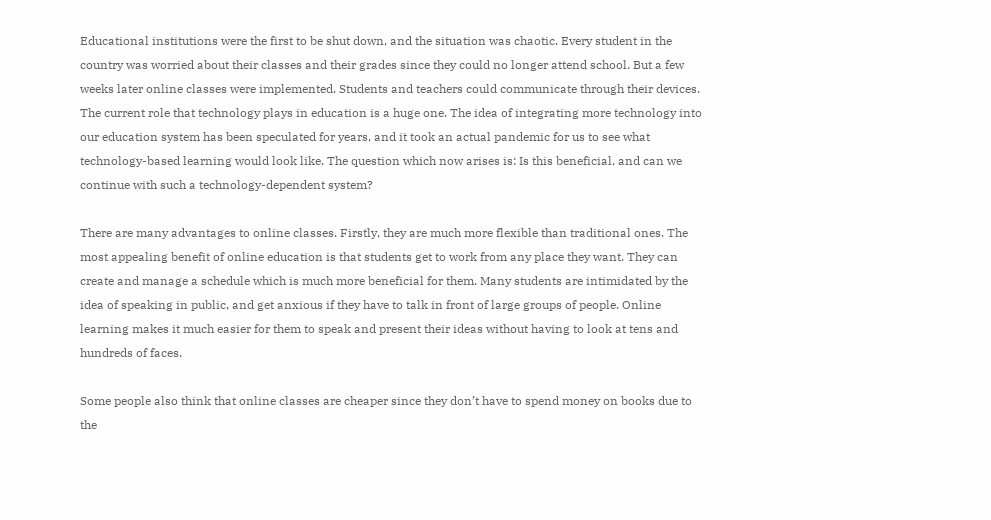Educational institutions were the first to be shut down, and the situation was chaotic. Every student in the country was worried about their classes and their grades since they could no longer attend school. But a few weeks later online classes were implemented. Students and teachers could communicate through their devices. The current role that technology plays in education is a huge one. The idea of integrating more technology into our education system has been speculated for years, and it took an actual pandemic for us to see what technology-based learning would look like. The question which now arises is: Is this beneficial, and can we continue with such a technology-dependent system?

There are many advantages to online classes. Firstly, they are much more flexible than traditional ones. The most appealing benefit of online education is that students get to work from any place they want. They can create and manage a schedule which is much more beneficial for them. Many students are intimidated by the idea of speaking in public, and get anxious if they have to talk in front of large groups of people. Online learning makes it much easier for them to speak and present their ideas without having to look at tens and hundreds of faces.

Some people also think that online classes are cheaper since they don’t have to spend money on books due to the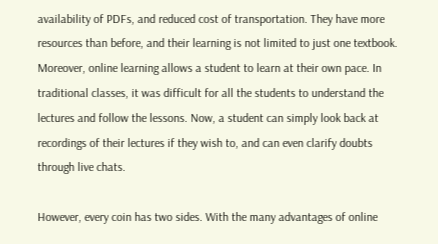availability of PDFs, and reduced cost of transportation. They have more resources than before, and their learning is not limited to just one textbook. Moreover, online learning allows a student to learn at their own pace. In traditional classes, it was difficult for all the students to understand the lectures and follow the lessons. Now, a student can simply look back at recordings of their lectures if they wish to, and can even clarify doubts through live chats.

However, every coin has two sides. With the many advantages of online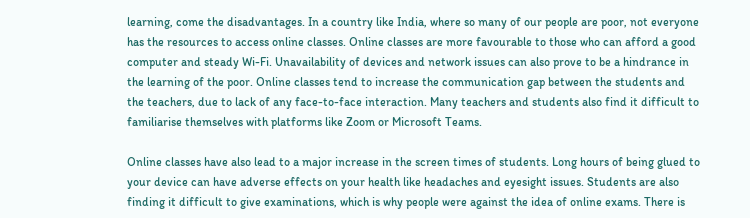learning, come the disadvantages. In a country like India, where so many of our people are poor, not everyone has the resources to access online classes. Online classes are more favourable to those who can afford a good computer and steady Wi-Fi. Unavailability of devices and network issues can also prove to be a hindrance in the learning of the poor. Online classes tend to increase the communication gap between the students and the teachers, due to lack of any face-to-face interaction. Many teachers and students also find it difficult to familiarise themselves with platforms like Zoom or Microsoft Teams.

Online classes have also lead to a major increase in the screen times of students. Long hours of being glued to your device can have adverse effects on your health like headaches and eyesight issues. Students are also finding it difficult to give examinations, which is why people were against the idea of online exams. There is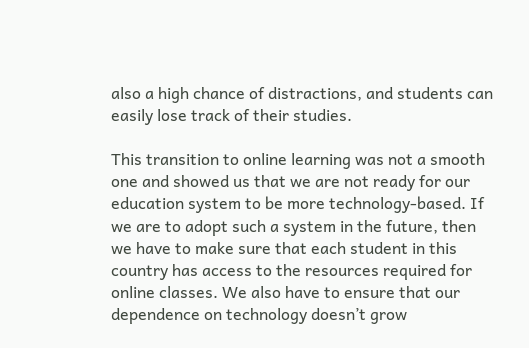also a high chance of distractions, and students can easily lose track of their studies.

This transition to online learning was not a smooth one and showed us that we are not ready for our education system to be more technology-based. If we are to adopt such a system in the future, then we have to make sure that each student in this country has access to the resources required for online classes. We also have to ensure that our dependence on technology doesn’t grow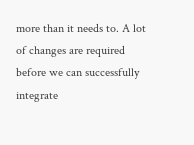more than it needs to. A lot of changes are required before we can successfully integrate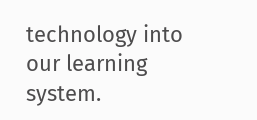technology into our learning system.